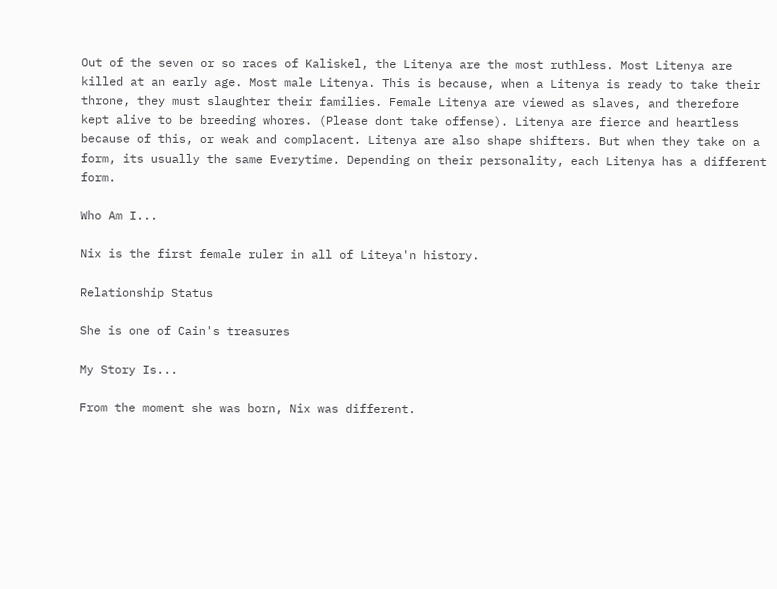Out of the seven or so races of Kaliskel, the Litenya are the most ruthless. Most Litenya are killed at an early age. Most male Litenya. This is because, when a Litenya is ready to take their throne, they must slaughter their families. Female Litenya are viewed as slaves, and therefore kept alive to be breeding whores. (Please dont take offense). Litenya are fierce and heartless because of this, or weak and complacent. Litenya are also shape shifters. But when they take on a form, its usually the same Everytime. Depending on their personality, each Litenya has a different form.

Who Am I...

Nix is the first female ruler in all of Liteya'n history.

Relationship Status

She is one of Cain's treasures

My Story Is...

From the moment she was born, Nix was different.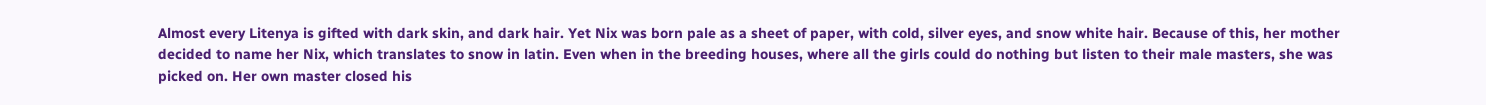Almost every Litenya is gifted with dark skin, and dark hair. Yet Nix was born pale as a sheet of paper, with cold, silver eyes, and snow white hair. Because of this, her mother decided to name her Nix, which translates to snow in latin. Even when in the breeding houses, where all the girls could do nothing but listen to their male masters, she was picked on. Her own master closed his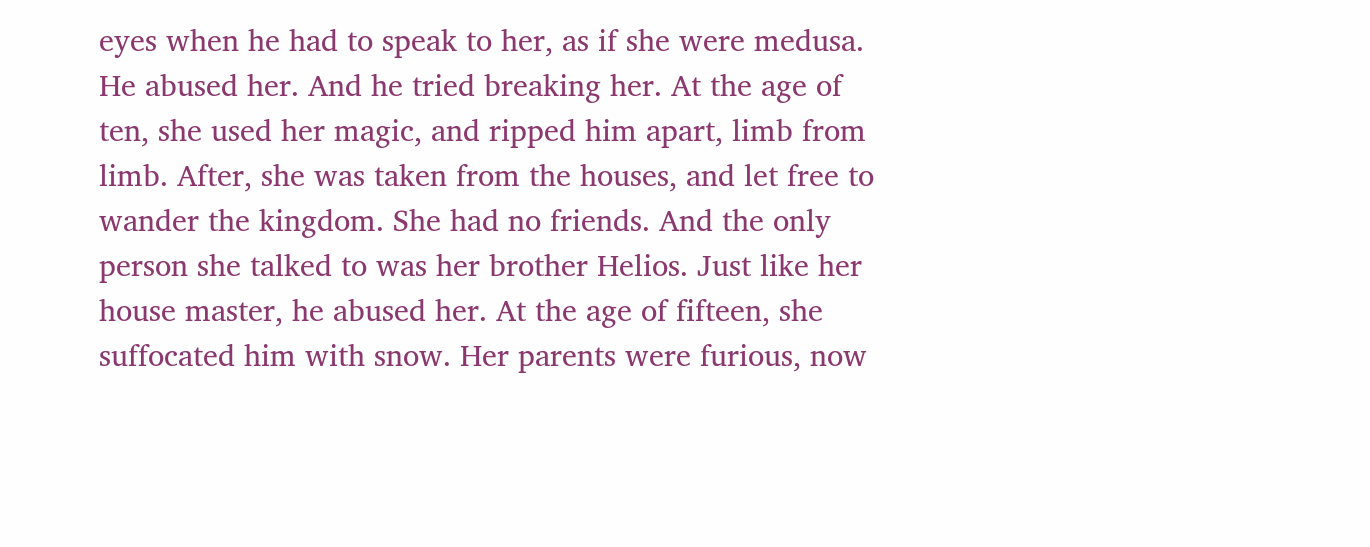eyes when he had to speak to her, as if she were medusa. He abused her. And he tried breaking her. At the age of ten, she used her magic, and ripped him apart, limb from limb. After, she was taken from the houses, and let free to wander the kingdom. She had no friends. And the only person she talked to was her brother Helios. Just like her house master, he abused her. At the age of fifteen, she suffocated him with snow. Her parents were furious, now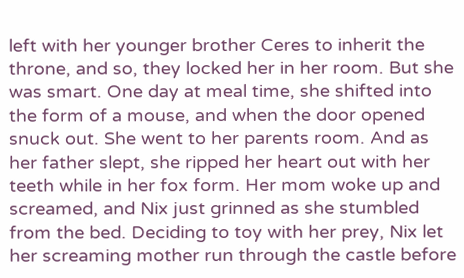left with her younger brother Ceres to inherit the throne, and so, they locked her in her room. But she was smart. One day at meal time, she shifted into the form of a mouse, and when the door opened snuck out. She went to her parents room. And as her father slept, she ripped her heart out with her teeth while in her fox form. Her mom woke up and screamed, and Nix just grinned as she stumbled from the bed. Deciding to toy with her prey, Nix let her screaming mother run through the castle before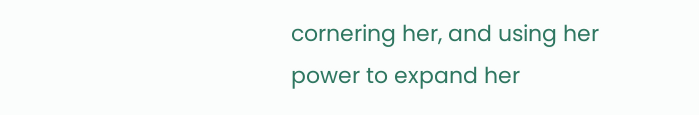cornering her, and using her power to expand her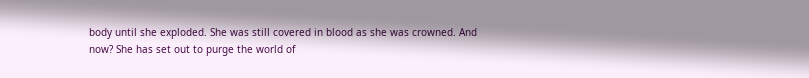body until she exploded. She was still covered in blood as she was crowned. And now? She has set out to purge the world of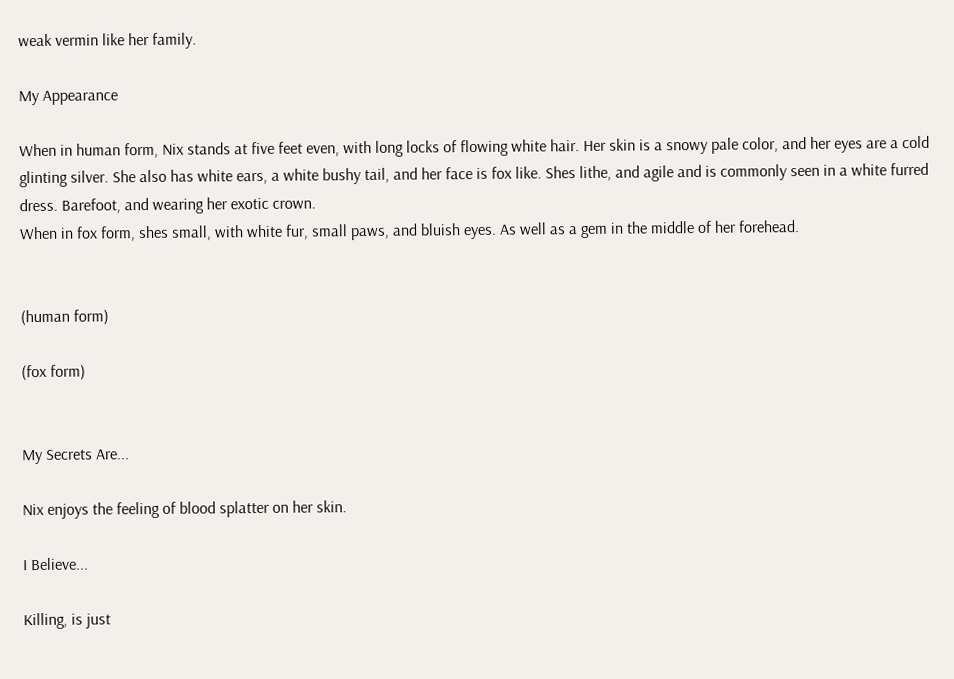weak vermin like her family.

My Appearance

When in human form, Nix stands at five feet even, with long locks of flowing white hair. Her skin is a snowy pale color, and her eyes are a cold glinting silver. She also has white ears, a white bushy tail, and her face is fox like. Shes lithe, and agile and is commonly seen in a white furred dress. Barefoot, and wearing her exotic crown.
When in fox form, shes small, with white fur, small paws, and bluish eyes. As well as a gem in the middle of her forehead.


(human form)

(fox form)


My Secrets Are...

Nix enjoys the feeling of blood splatter on her skin.

I Believe...

Killing, is just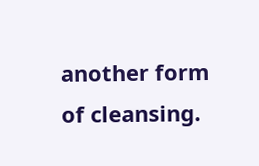another form of cleansing.